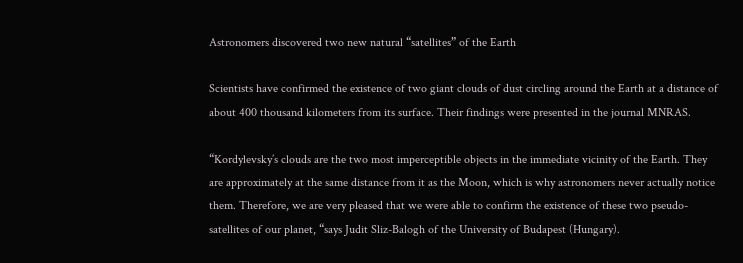Astronomers discovered two new natural “satellites” of the Earth

Scientists have confirmed the existence of two giant clouds of dust circling around the Earth at a distance of about 400 thousand kilometers from its surface. Their findings were presented in the journal MNRAS.

“Kordylevsky’s clouds are the two most imperceptible objects in the immediate vicinity of the Earth. They are approximately at the same distance from it as the Moon, which is why astronomers never actually notice them. Therefore, we are very pleased that we were able to confirm the existence of these two pseudo-satellites of our planet, “says Judit Sliz-Balogh of the University of Budapest (Hungary).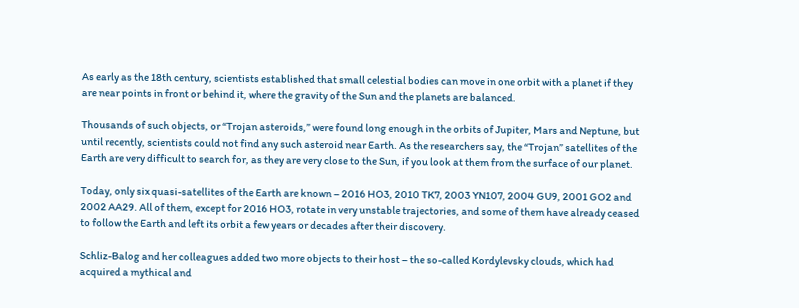As early as the 18th century, scientists established that small celestial bodies can move in one orbit with a planet if they are near points in front or behind it, where the gravity of the Sun and the planets are balanced.

Thousands of such objects, or “Trojan asteroids,” were found long enough in the orbits of Jupiter, Mars and Neptune, but until recently, scientists could not find any such asteroid near Earth. As the researchers say, the “Trojan” satellites of the Earth are very difficult to search for, as they are very close to the Sun, if you look at them from the surface of our planet.

Today, only six quasi-satellites of the Earth are known – 2016 HO3, 2010 TK7, 2003 YN107, 2004 GU9, 2001 GO2 and 2002 AA29. All of them, except for 2016 HO3, rotate in very unstable trajectories, and some of them have already ceased to follow the Earth and left its orbit a few years or decades after their discovery.

Schliz-Balog and her colleagues added two more objects to their host – the so-called Kordylevsky clouds, which had acquired a mythical and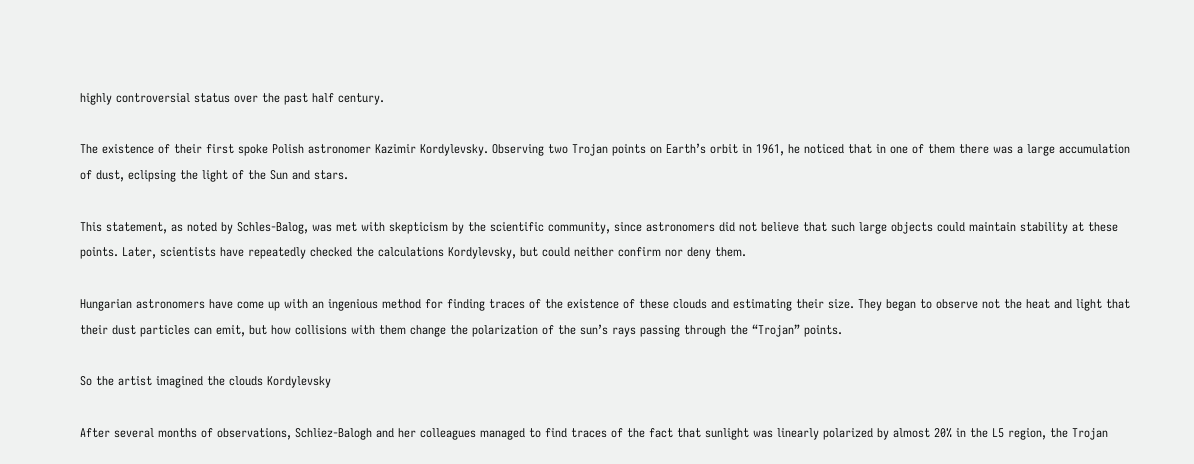highly controversial status over the past half century.

The existence of their first spoke Polish astronomer Kazimir Kordylevsky. Observing two Trojan points on Earth’s orbit in 1961, he noticed that in one of them there was a large accumulation of dust, eclipsing the light of the Sun and stars.

This statement, as noted by Schles-Balog, was met with skepticism by the scientific community, since astronomers did not believe that such large objects could maintain stability at these points. Later, scientists have repeatedly checked the calculations Kordylevsky, but could neither confirm nor deny them.

Hungarian astronomers have come up with an ingenious method for finding traces of the existence of these clouds and estimating their size. They began to observe not the heat and light that their dust particles can emit, but how collisions with them change the polarization of the sun’s rays passing through the “Trojan” points.

So the artist imagined the clouds Kordylevsky

After several months of observations, Schliez-Balogh and her colleagues managed to find traces of the fact that sunlight was linearly polarized by almost 20% in the L5 region, the Trojan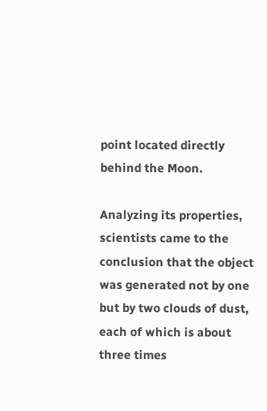point located directly behind the Moon.

Analyzing its properties, scientists came to the conclusion that the object was generated not by one but by two clouds of dust, each of which is about three times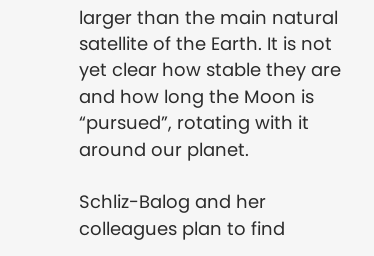larger than the main natural satellite of the Earth. It is not yet clear how stable they are and how long the Moon is “pursued”, rotating with it around our planet.

Schliz-Balog and her colleagues plan to find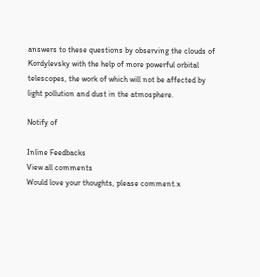answers to these questions by observing the clouds of Kordylevsky with the help of more powerful orbital telescopes, the work of which will not be affected by light pollution and dust in the atmosphere.

Notify of

Inline Feedbacks
View all comments
Would love your thoughts, please comment.x